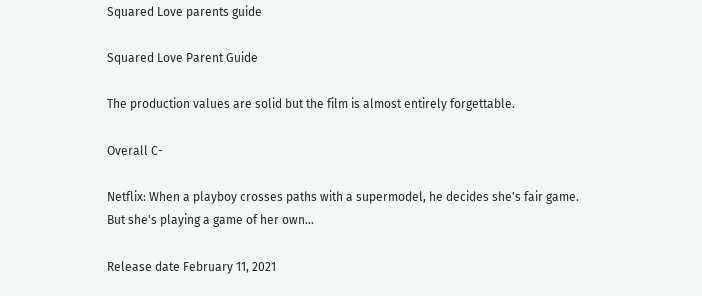Squared Love parents guide

Squared Love Parent Guide

The production values are solid but the film is almost entirely forgettable.

Overall C-

Netflix: When a playboy crosses paths with a supermodel, he decides she's fair game. But she's playing a game of her own...

Release date February 11, 2021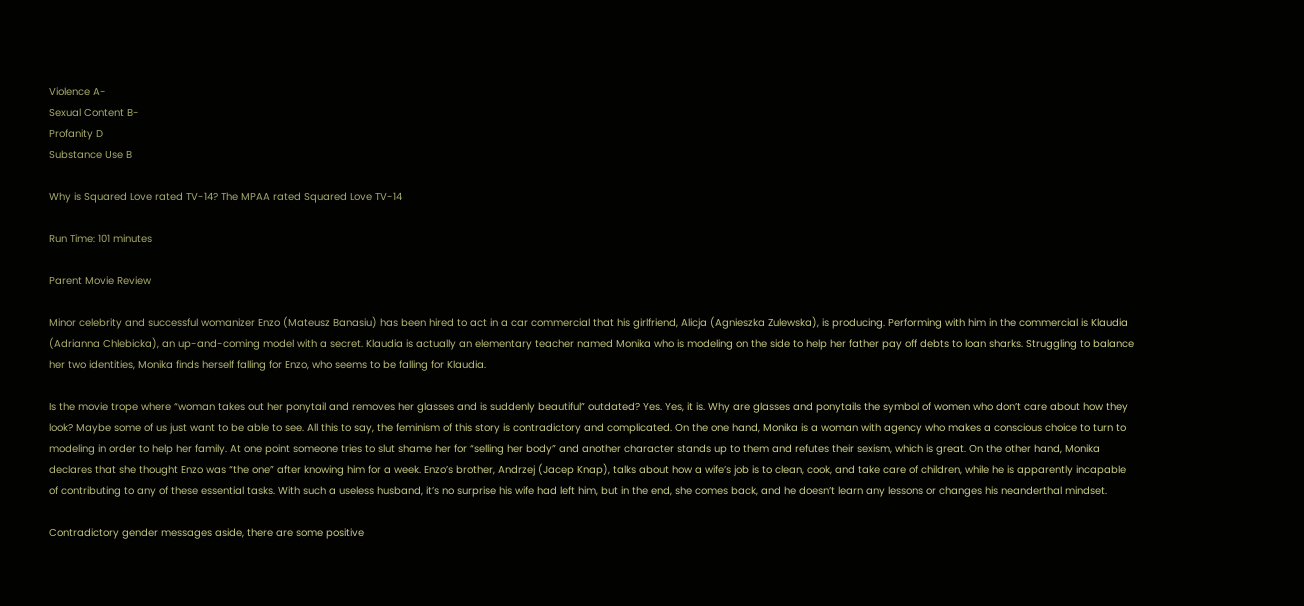Violence A-
Sexual Content B-
Profanity D
Substance Use B

Why is Squared Love rated TV-14? The MPAA rated Squared Love TV-14

Run Time: 101 minutes

Parent Movie Review

Minor celebrity and successful womanizer Enzo (Mateusz Banasiu) has been hired to act in a car commercial that his girlfriend, Alicja (Agnieszka Zulewska), is producing. Performing with him in the commercial is Klaudia (Adrianna Chlebicka), an up-and-coming model with a secret. Klaudia is actually an elementary teacher named Monika who is modeling on the side to help her father pay off debts to loan sharks. Struggling to balance her two identities, Monika finds herself falling for Enzo, who seems to be falling for Klaudia.

Is the movie trope where “woman takes out her ponytail and removes her glasses and is suddenly beautiful” outdated? Yes. Yes, it is. Why are glasses and ponytails the symbol of women who don’t care about how they look? Maybe some of us just want to be able to see. All this to say, the feminism of this story is contradictory and complicated. On the one hand, Monika is a woman with agency who makes a conscious choice to turn to modeling in order to help her family. At one point someone tries to slut shame her for “selling her body” and another character stands up to them and refutes their sexism, which is great. On the other hand, Monika declares that she thought Enzo was “the one” after knowing him for a week. Enzo’s brother, Andrzej (Jacep Knap), talks about how a wife’s job is to clean, cook, and take care of children, while he is apparently incapable of contributing to any of these essential tasks. With such a useless husband, it’s no surprise his wife had left him, but in the end, she comes back, and he doesn’t learn any lessons or changes his neanderthal mindset.

Contradictory gender messages aside, there are some positive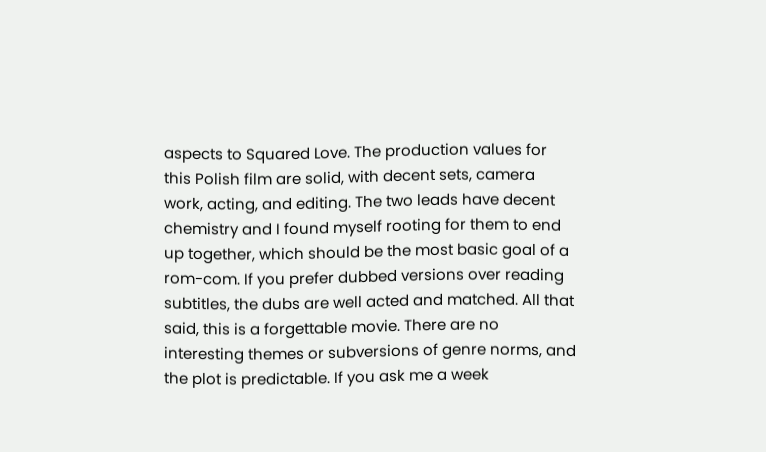aspects to Squared Love. The production values for this Polish film are solid, with decent sets, camera work, acting, and editing. The two leads have decent chemistry and I found myself rooting for them to end up together, which should be the most basic goal of a rom-com. If you prefer dubbed versions over reading subtitles, the dubs are well acted and matched. All that said, this is a forgettable movie. There are no interesting themes or subversions of genre norms, and the plot is predictable. If you ask me a week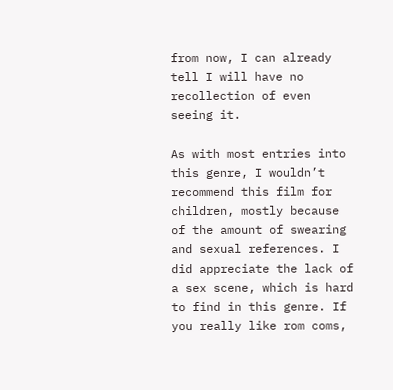from now, I can already tell I will have no recollection of even seeing it.

As with most entries into this genre, I wouldn’t recommend this film for children, mostly because of the amount of swearing and sexual references. I did appreciate the lack of a sex scene, which is hard to find in this genre. If you really like rom coms,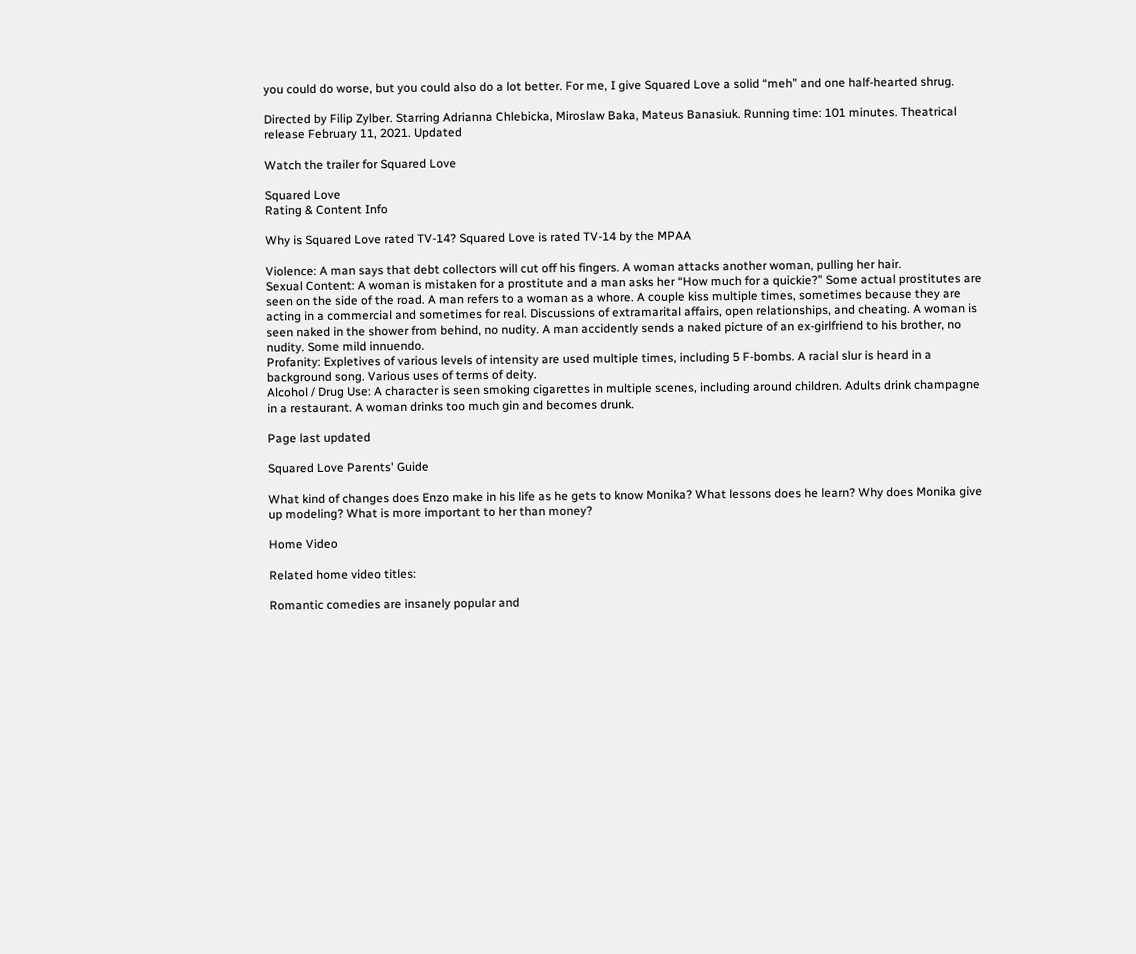you could do worse, but you could also do a lot better. For me, I give Squared Love a solid “meh” and one half-hearted shrug.

Directed by Filip Zylber. Starring Adrianna Chlebicka, Miroslaw Baka, Mateus Banasiuk. Running time: 101 minutes. Theatrical release February 11, 2021. Updated

Watch the trailer for Squared Love

Squared Love
Rating & Content Info

Why is Squared Love rated TV-14? Squared Love is rated TV-14 by the MPAA

Violence: A man says that debt collectors will cut off his fingers. A woman attacks another woman, pulling her hair.
Sexual Content: A woman is mistaken for a prostitute and a man asks her “How much for a quickie?” Some actual prostitutes are seen on the side of the road. A man refers to a woman as a whore. A couple kiss multiple times, sometimes because they are acting in a commercial and sometimes for real. Discussions of extramarital affairs, open relationships, and cheating. A woman is seen naked in the shower from behind, no nudity. A man accidently sends a naked picture of an ex-girlfriend to his brother, no nudity. Some mild innuendo.
Profanity: Expletives of various levels of intensity are used multiple times, including 5 F-bombs. A racial slur is heard in a background song. Various uses of terms of deity.
Alcohol / Drug Use: A character is seen smoking cigarettes in multiple scenes, including around children. Adults drink champagne in a restaurant. A woman drinks too much gin and becomes drunk.

Page last updated

Squared Love Parents' Guide

What kind of changes does Enzo make in his life as he gets to know Monika? What lessons does he learn? Why does Monika give up modeling? What is more important to her than money?

Home Video

Related home video titles:

Romantic comedies are insanely popular and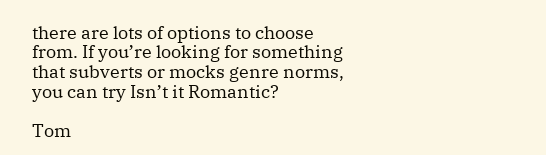there are lots of options to choose from. If you’re looking for something that subverts or mocks genre norms, you can try Isn’t it Romantic?

Tom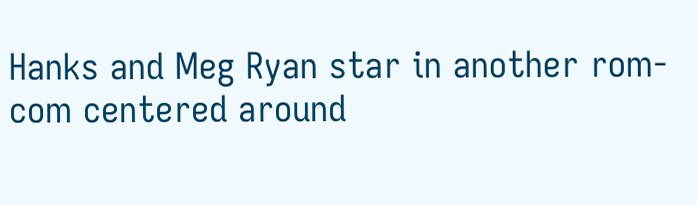Hanks and Meg Ryan star in another rom-com centered around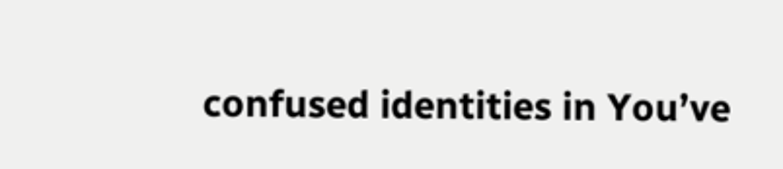confused identities in You’ve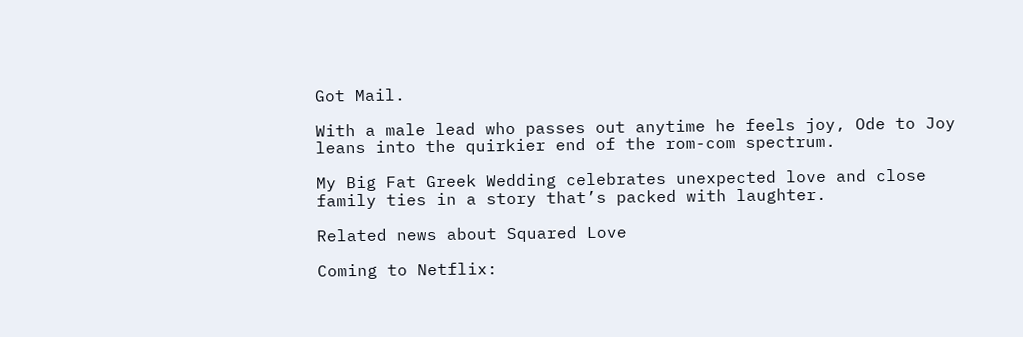Got Mail.

With a male lead who passes out anytime he feels joy, Ode to Joy leans into the quirkier end of the rom-com spectrum.

My Big Fat Greek Wedding celebrates unexpected love and close family ties in a story that’s packed with laughter.

Related news about Squared Love

Coming to Netflix: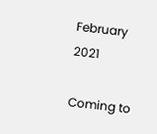February 2021

Coming to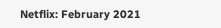Netflix: February 2021